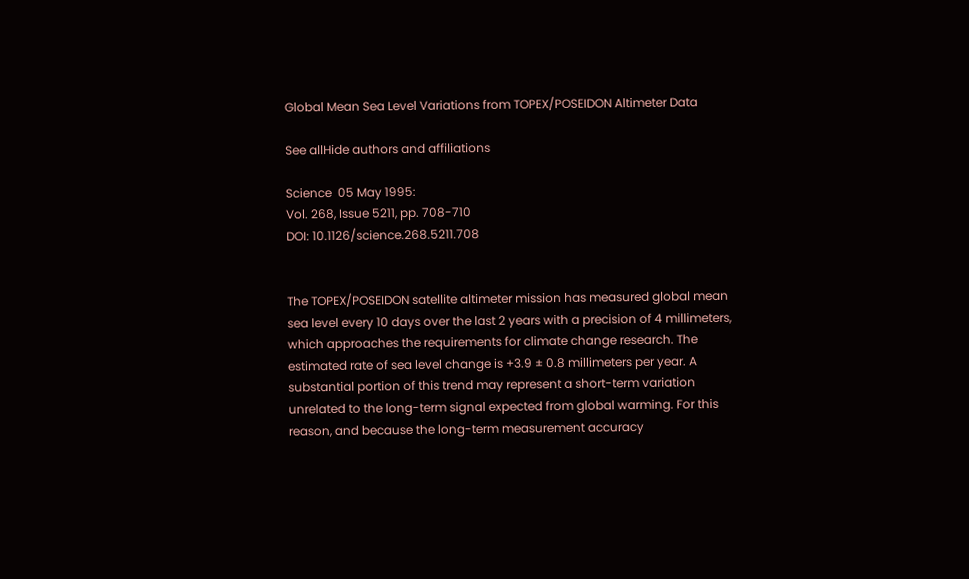Global Mean Sea Level Variations from TOPEX/POSEIDON Altimeter Data

See allHide authors and affiliations

Science  05 May 1995:
Vol. 268, Issue 5211, pp. 708-710
DOI: 10.1126/science.268.5211.708


The TOPEX/POSEIDON satellite altimeter mission has measured global mean sea level every 10 days over the last 2 years with a precision of 4 millimeters, which approaches the requirements for climate change research. The estimated rate of sea level change is +3.9 ± 0.8 millimeters per year. A substantial portion of this trend may represent a short-term variation unrelated to the long-term signal expected from global warming. For this reason, and because the long-term measurement accuracy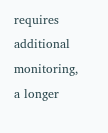requires additional monitoring, a longer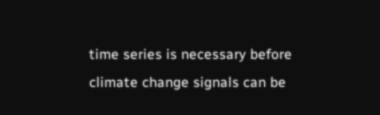time series is necessary before climate change signals can be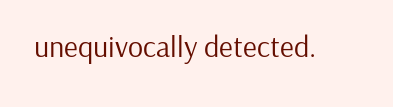unequivocally detected.